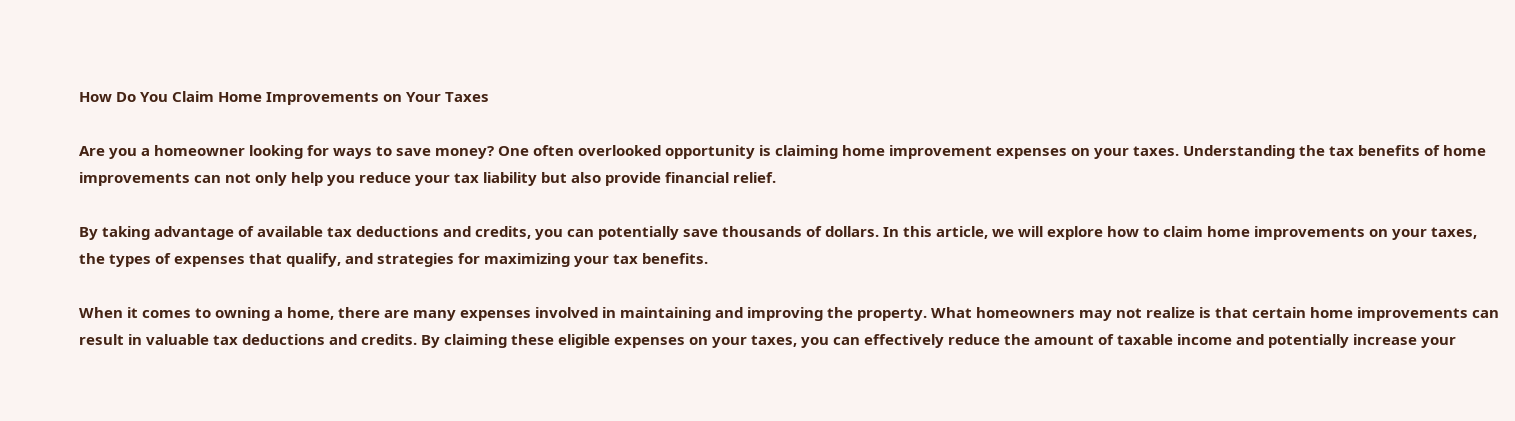How Do You Claim Home Improvements on Your Taxes

Are you a homeowner looking for ways to save money? One often overlooked opportunity is claiming home improvement expenses on your taxes. Understanding the tax benefits of home improvements can not only help you reduce your tax liability but also provide financial relief.

By taking advantage of available tax deductions and credits, you can potentially save thousands of dollars. In this article, we will explore how to claim home improvements on your taxes, the types of expenses that qualify, and strategies for maximizing your tax benefits.

When it comes to owning a home, there are many expenses involved in maintaining and improving the property. What homeowners may not realize is that certain home improvements can result in valuable tax deductions and credits. By claiming these eligible expenses on your taxes, you can effectively reduce the amount of taxable income and potentially increase your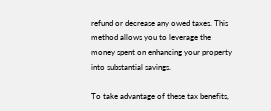refund or decrease any owed taxes. This method allows you to leverage the money spent on enhancing your property into substantial savings.

To take advantage of these tax benefits,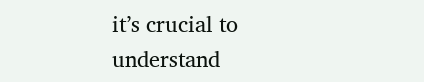it’s crucial to understand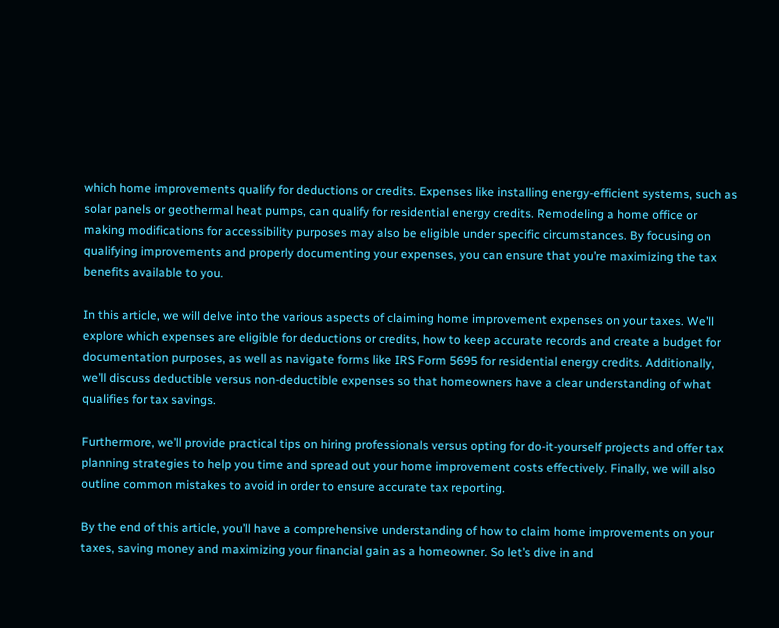which home improvements qualify for deductions or credits. Expenses like installing energy-efficient systems, such as solar panels or geothermal heat pumps, can qualify for residential energy credits. Remodeling a home office or making modifications for accessibility purposes may also be eligible under specific circumstances. By focusing on qualifying improvements and properly documenting your expenses, you can ensure that you’re maximizing the tax benefits available to you.

In this article, we will delve into the various aspects of claiming home improvement expenses on your taxes. We’ll explore which expenses are eligible for deductions or credits, how to keep accurate records and create a budget for documentation purposes, as well as navigate forms like IRS Form 5695 for residential energy credits. Additionally, we’ll discuss deductible versus non-deductible expenses so that homeowners have a clear understanding of what qualifies for tax savings.

Furthermore, we’ll provide practical tips on hiring professionals versus opting for do-it-yourself projects and offer tax planning strategies to help you time and spread out your home improvement costs effectively. Finally, we will also outline common mistakes to avoid in order to ensure accurate tax reporting.

By the end of this article, you’ll have a comprehensive understanding of how to claim home improvements on your taxes, saving money and maximizing your financial gain as a homeowner. So let’s dive in and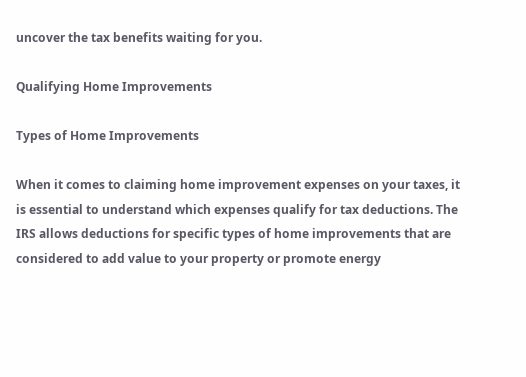uncover the tax benefits waiting for you.

Qualifying Home Improvements

Types of Home Improvements

When it comes to claiming home improvement expenses on your taxes, it is essential to understand which expenses qualify for tax deductions. The IRS allows deductions for specific types of home improvements that are considered to add value to your property or promote energy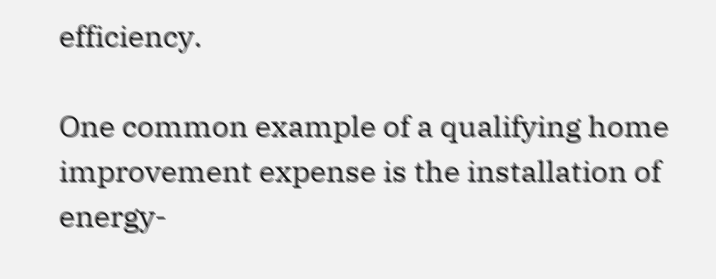efficiency.

One common example of a qualifying home improvement expense is the installation of energy-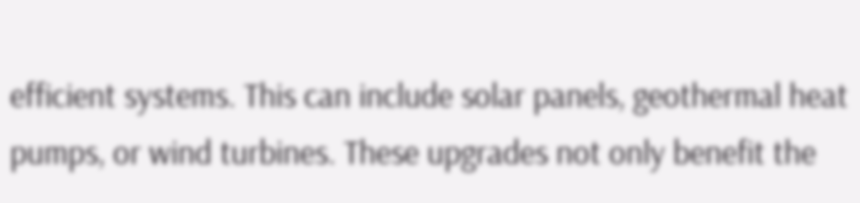efficient systems. This can include solar panels, geothermal heat pumps, or wind turbines. These upgrades not only benefit the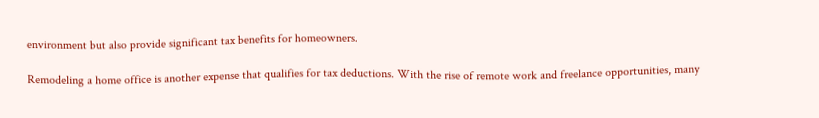environment but also provide significant tax benefits for homeowners.

Remodeling a home office is another expense that qualifies for tax deductions. With the rise of remote work and freelance opportunities, many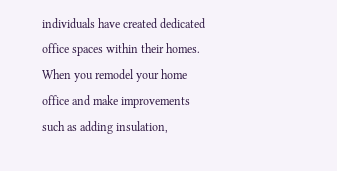individuals have created dedicated office spaces within their homes. When you remodel your home office and make improvements such as adding insulation,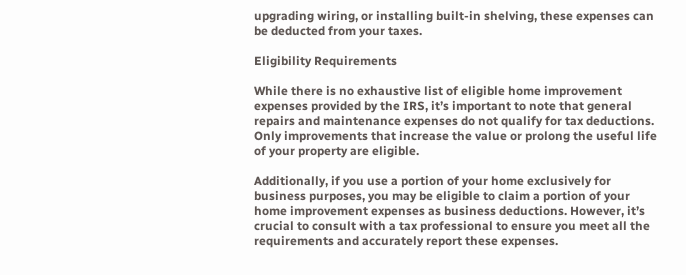upgrading wiring, or installing built-in shelving, these expenses can be deducted from your taxes.

Eligibility Requirements

While there is no exhaustive list of eligible home improvement expenses provided by the IRS, it’s important to note that general repairs and maintenance expenses do not qualify for tax deductions. Only improvements that increase the value or prolong the useful life of your property are eligible.

Additionally, if you use a portion of your home exclusively for business purposes, you may be eligible to claim a portion of your home improvement expenses as business deductions. However, it’s crucial to consult with a tax professional to ensure you meet all the requirements and accurately report these expenses.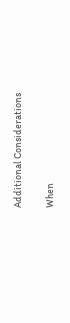Additional Considerations

When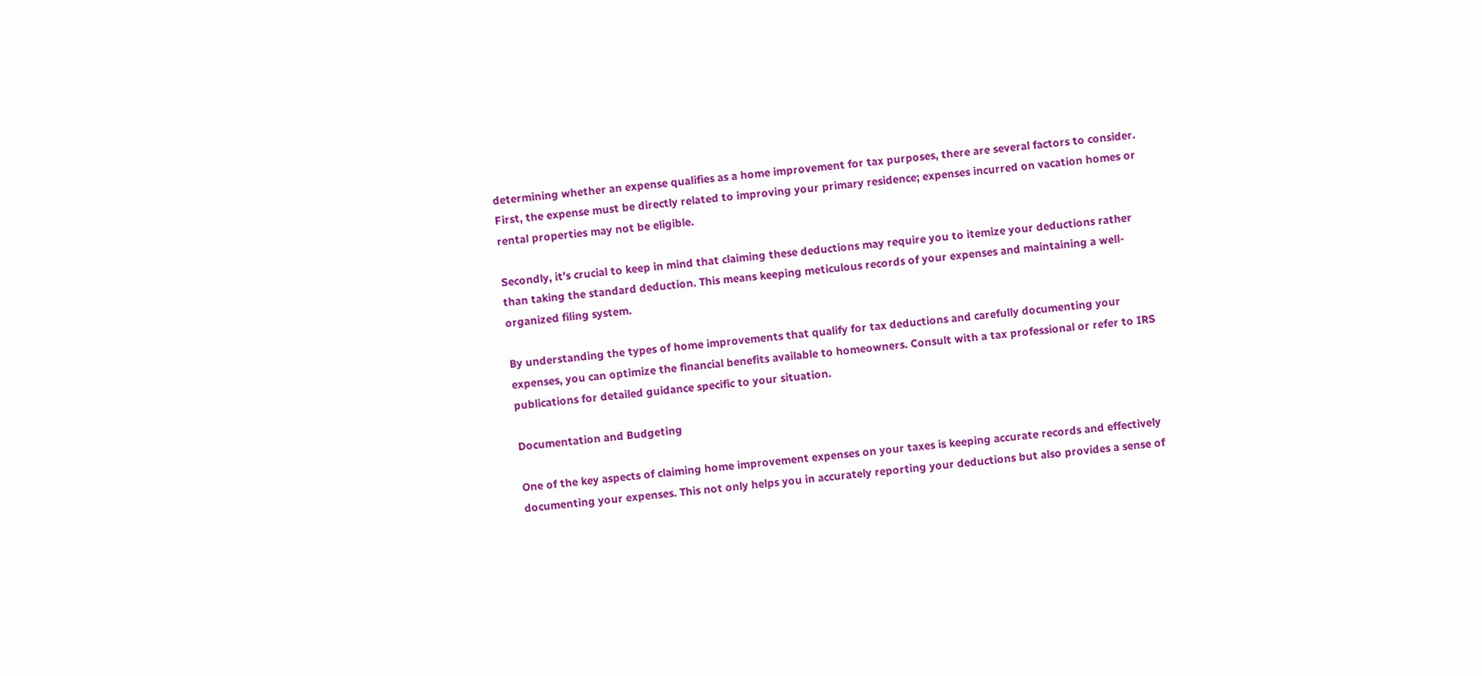determining whether an expense qualifies as a home improvement for tax purposes, there are several factors to consider. First, the expense must be directly related to improving your primary residence; expenses incurred on vacation homes or rental properties may not be eligible.

Secondly, it’s crucial to keep in mind that claiming these deductions may require you to itemize your deductions rather than taking the standard deduction. This means keeping meticulous records of your expenses and maintaining a well-organized filing system.

By understanding the types of home improvements that qualify for tax deductions and carefully documenting your expenses, you can optimize the financial benefits available to homeowners. Consult with a tax professional or refer to IRS publications for detailed guidance specific to your situation.

Documentation and Budgeting

One of the key aspects of claiming home improvement expenses on your taxes is keeping accurate records and effectively documenting your expenses. This not only helps you in accurately reporting your deductions but also provides a sense of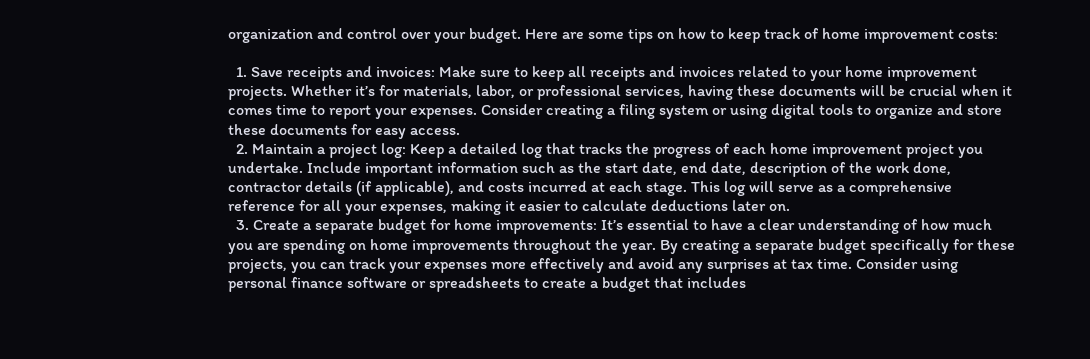organization and control over your budget. Here are some tips on how to keep track of home improvement costs:

  1. Save receipts and invoices: Make sure to keep all receipts and invoices related to your home improvement projects. Whether it’s for materials, labor, or professional services, having these documents will be crucial when it comes time to report your expenses. Consider creating a filing system or using digital tools to organize and store these documents for easy access.
  2. Maintain a project log: Keep a detailed log that tracks the progress of each home improvement project you undertake. Include important information such as the start date, end date, description of the work done, contractor details (if applicable), and costs incurred at each stage. This log will serve as a comprehensive reference for all your expenses, making it easier to calculate deductions later on.
  3. Create a separate budget for home improvements: It’s essential to have a clear understanding of how much you are spending on home improvements throughout the year. By creating a separate budget specifically for these projects, you can track your expenses more effectively and avoid any surprises at tax time. Consider using personal finance software or spreadsheets to create a budget that includes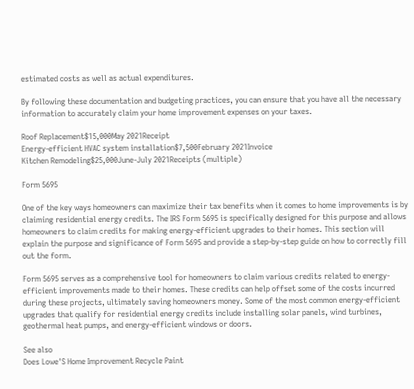estimated costs as well as actual expenditures.

By following these documentation and budgeting practices, you can ensure that you have all the necessary information to accurately claim your home improvement expenses on your taxes.

Roof Replacement$15,000May 2021Receipt
Energy-efficient HVAC system installation$7,500February 2021Invoice
Kitchen Remodeling$25,000June-July 2021Receipts (multiple)

Form 5695

One of the key ways homeowners can maximize their tax benefits when it comes to home improvements is by claiming residential energy credits. The IRS Form 5695 is specifically designed for this purpose and allows homeowners to claim credits for making energy-efficient upgrades to their homes. This section will explain the purpose and significance of Form 5695 and provide a step-by-step guide on how to correctly fill out the form.

Form 5695 serves as a comprehensive tool for homeowners to claim various credits related to energy-efficient improvements made to their homes. These credits can help offset some of the costs incurred during these projects, ultimately saving homeowners money. Some of the most common energy-efficient upgrades that qualify for residential energy credits include installing solar panels, wind turbines, geothermal heat pumps, and energy-efficient windows or doors.

See also
Does Lowe'S Home Improvement Recycle Paint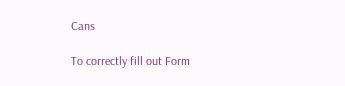Cans

To correctly fill out Form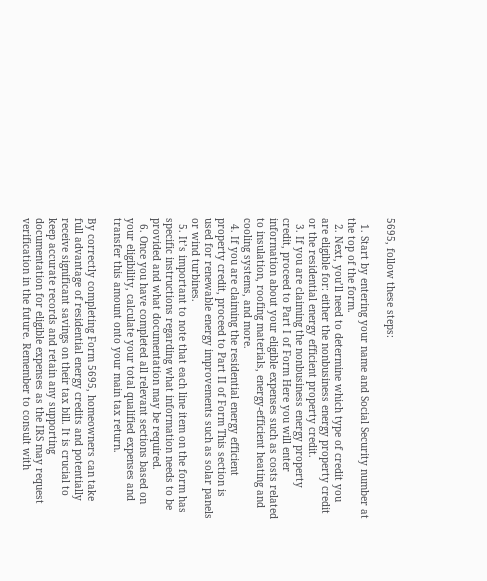5695, follow these steps:

  1. Start by entering your name and Social Security number at the top of the form.
  2. Next, you’ll need to determine which type of credit you are eligible for: either the nonbusiness energy property credit or the residential energy efficient property credit.
  3. If you are claiming the nonbusiness energy property credit, proceed to Part I of Form Here you will enter information about your eligible expenses such as costs related to insulation, roofing materials, energy-efficient heating and cooling systems, and more.
  4. If you are claiming the residential energy efficient property credit, proceed to Part II of Form This section is used for renewable energy improvements such as solar panels or wind turbines.
  5. It’s important to note that each line item on the form has specific instructions regarding what information needs to be provided and what documentation may be required.
  6. Once you have completed all relevant sections based on your eligibility, calculate your total qualified expenses and transfer this amount onto your main tax return.

By correctly completing Form 5695, homeowners can take full advantage of residential energy credits and potentially receive significant savings on their tax bill. It is crucial to keep accurate records and retain any supporting documentation for eligible expenses as the IRS may request verification in the future. Remember to consult with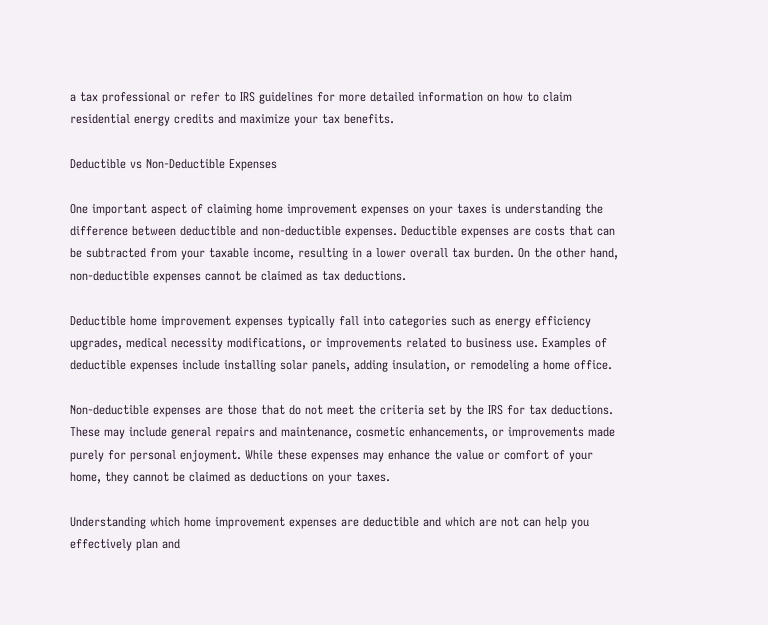a tax professional or refer to IRS guidelines for more detailed information on how to claim residential energy credits and maximize your tax benefits.

Deductible vs Non-Deductible Expenses

One important aspect of claiming home improvement expenses on your taxes is understanding the difference between deductible and non-deductible expenses. Deductible expenses are costs that can be subtracted from your taxable income, resulting in a lower overall tax burden. On the other hand, non-deductible expenses cannot be claimed as tax deductions.

Deductible home improvement expenses typically fall into categories such as energy efficiency upgrades, medical necessity modifications, or improvements related to business use. Examples of deductible expenses include installing solar panels, adding insulation, or remodeling a home office.

Non-deductible expenses are those that do not meet the criteria set by the IRS for tax deductions. These may include general repairs and maintenance, cosmetic enhancements, or improvements made purely for personal enjoyment. While these expenses may enhance the value or comfort of your home, they cannot be claimed as deductions on your taxes.

Understanding which home improvement expenses are deductible and which are not can help you effectively plan and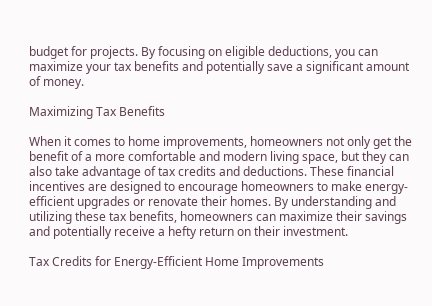budget for projects. By focusing on eligible deductions, you can maximize your tax benefits and potentially save a significant amount of money.

Maximizing Tax Benefits

When it comes to home improvements, homeowners not only get the benefit of a more comfortable and modern living space, but they can also take advantage of tax credits and deductions. These financial incentives are designed to encourage homeowners to make energy-efficient upgrades or renovate their homes. By understanding and utilizing these tax benefits, homeowners can maximize their savings and potentially receive a hefty return on their investment.

Tax Credits for Energy-Efficient Home Improvements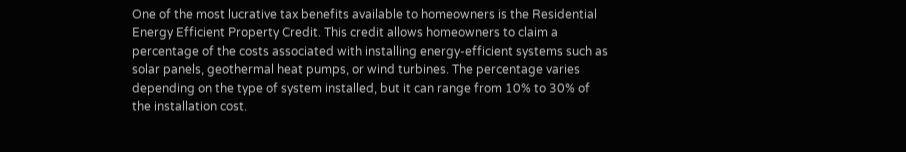One of the most lucrative tax benefits available to homeowners is the Residential Energy Efficient Property Credit. This credit allows homeowners to claim a percentage of the costs associated with installing energy-efficient systems such as solar panels, geothermal heat pumps, or wind turbines. The percentage varies depending on the type of system installed, but it can range from 10% to 30% of the installation cost.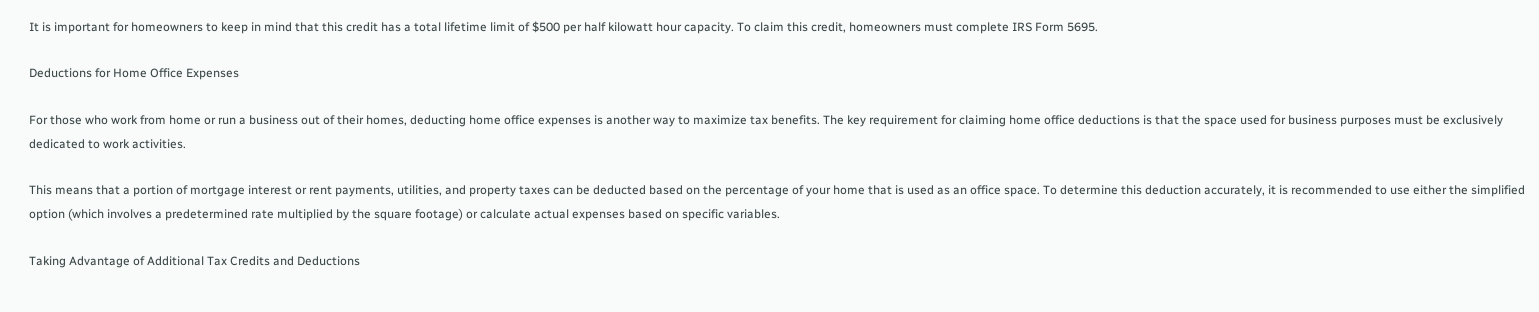It is important for homeowners to keep in mind that this credit has a total lifetime limit of $500 per half kilowatt hour capacity. To claim this credit, homeowners must complete IRS Form 5695.

Deductions for Home Office Expenses

For those who work from home or run a business out of their homes, deducting home office expenses is another way to maximize tax benefits. The key requirement for claiming home office deductions is that the space used for business purposes must be exclusively dedicated to work activities.

This means that a portion of mortgage interest or rent payments, utilities, and property taxes can be deducted based on the percentage of your home that is used as an office space. To determine this deduction accurately, it is recommended to use either the simplified option (which involves a predetermined rate multiplied by the square footage) or calculate actual expenses based on specific variables.

Taking Advantage of Additional Tax Credits and Deductions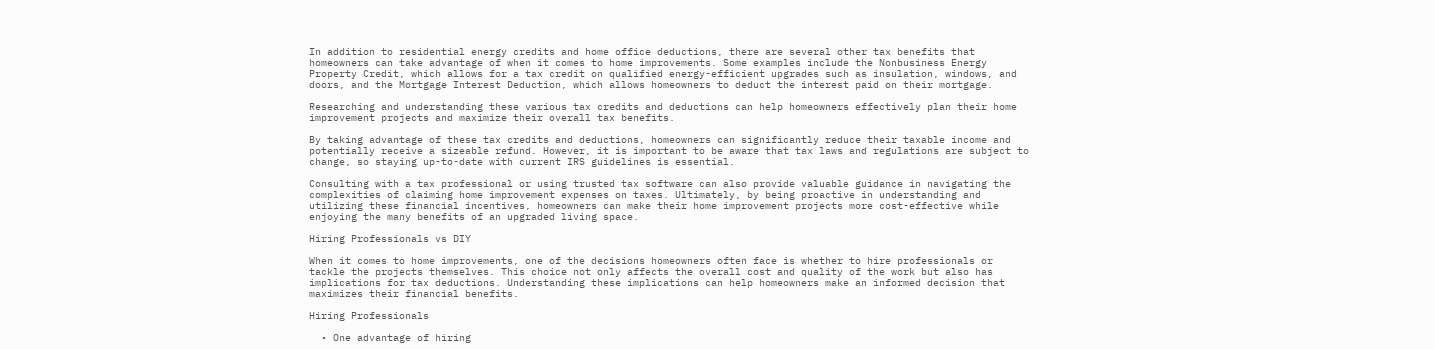In addition to residential energy credits and home office deductions, there are several other tax benefits that homeowners can take advantage of when it comes to home improvements. Some examples include the Nonbusiness Energy Property Credit, which allows for a tax credit on qualified energy-efficient upgrades such as insulation, windows, and doors, and the Mortgage Interest Deduction, which allows homeowners to deduct the interest paid on their mortgage.

Researching and understanding these various tax credits and deductions can help homeowners effectively plan their home improvement projects and maximize their overall tax benefits.

By taking advantage of these tax credits and deductions, homeowners can significantly reduce their taxable income and potentially receive a sizeable refund. However, it is important to be aware that tax laws and regulations are subject to change, so staying up-to-date with current IRS guidelines is essential.

Consulting with a tax professional or using trusted tax software can also provide valuable guidance in navigating the complexities of claiming home improvement expenses on taxes. Ultimately, by being proactive in understanding and utilizing these financial incentives, homeowners can make their home improvement projects more cost-effective while enjoying the many benefits of an upgraded living space.

Hiring Professionals vs DIY

When it comes to home improvements, one of the decisions homeowners often face is whether to hire professionals or tackle the projects themselves. This choice not only affects the overall cost and quality of the work but also has implications for tax deductions. Understanding these implications can help homeowners make an informed decision that maximizes their financial benefits.

Hiring Professionals

  • One advantage of hiring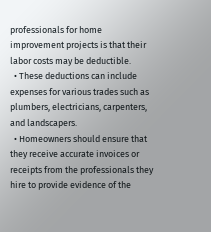professionals for home improvement projects is that their labor costs may be deductible.
  • These deductions can include expenses for various trades such as plumbers, electricians, carpenters, and landscapers.
  • Homeowners should ensure that they receive accurate invoices or receipts from the professionals they hire to provide evidence of the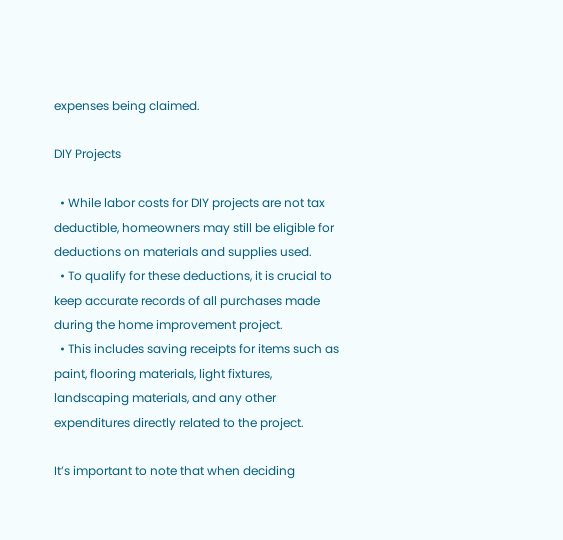expenses being claimed.

DIY Projects

  • While labor costs for DIY projects are not tax deductible, homeowners may still be eligible for deductions on materials and supplies used.
  • To qualify for these deductions, it is crucial to keep accurate records of all purchases made during the home improvement project.
  • This includes saving receipts for items such as paint, flooring materials, light fixtures, landscaping materials, and any other expenditures directly related to the project.

It’s important to note that when deciding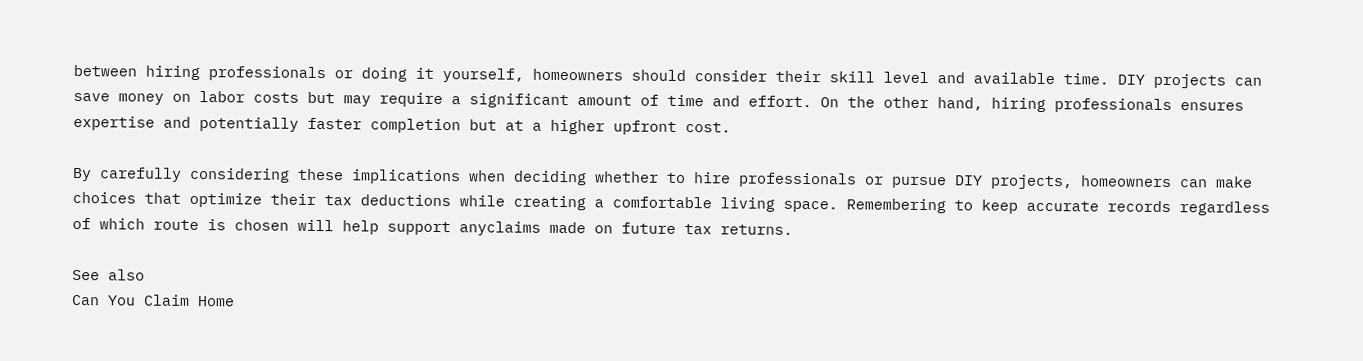between hiring professionals or doing it yourself, homeowners should consider their skill level and available time. DIY projects can save money on labor costs but may require a significant amount of time and effort. On the other hand, hiring professionals ensures expertise and potentially faster completion but at a higher upfront cost.

By carefully considering these implications when deciding whether to hire professionals or pursue DIY projects, homeowners can make choices that optimize their tax deductions while creating a comfortable living space. Remembering to keep accurate records regardless of which route is chosen will help support anyclaims made on future tax returns.

See also
Can You Claim Home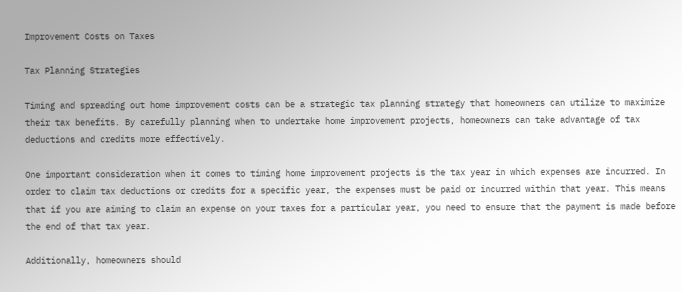Improvement Costs on Taxes

Tax Planning Strategies

Timing and spreading out home improvement costs can be a strategic tax planning strategy that homeowners can utilize to maximize their tax benefits. By carefully planning when to undertake home improvement projects, homeowners can take advantage of tax deductions and credits more effectively.

One important consideration when it comes to timing home improvement projects is the tax year in which expenses are incurred. In order to claim tax deductions or credits for a specific year, the expenses must be paid or incurred within that year. This means that if you are aiming to claim an expense on your taxes for a particular year, you need to ensure that the payment is made before the end of that tax year.

Additionally, homeowners should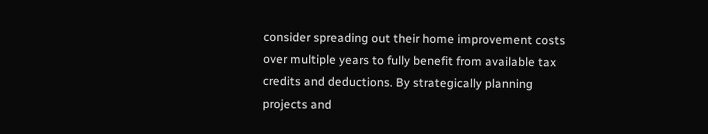consider spreading out their home improvement costs over multiple years to fully benefit from available tax credits and deductions. By strategically planning projects and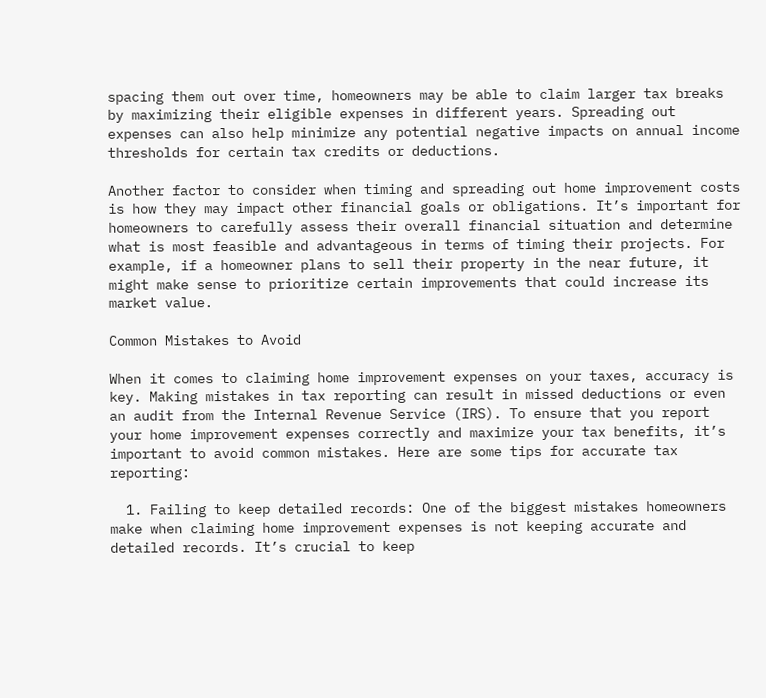spacing them out over time, homeowners may be able to claim larger tax breaks by maximizing their eligible expenses in different years. Spreading out expenses can also help minimize any potential negative impacts on annual income thresholds for certain tax credits or deductions.

Another factor to consider when timing and spreading out home improvement costs is how they may impact other financial goals or obligations. It’s important for homeowners to carefully assess their overall financial situation and determine what is most feasible and advantageous in terms of timing their projects. For example, if a homeowner plans to sell their property in the near future, it might make sense to prioritize certain improvements that could increase its market value.

Common Mistakes to Avoid

When it comes to claiming home improvement expenses on your taxes, accuracy is key. Making mistakes in tax reporting can result in missed deductions or even an audit from the Internal Revenue Service (IRS). To ensure that you report your home improvement expenses correctly and maximize your tax benefits, it’s important to avoid common mistakes. Here are some tips for accurate tax reporting:

  1. Failing to keep detailed records: One of the biggest mistakes homeowners make when claiming home improvement expenses is not keeping accurate and detailed records. It’s crucial to keep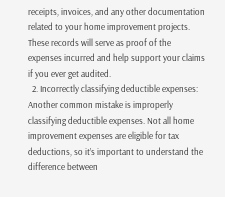receipts, invoices, and any other documentation related to your home improvement projects. These records will serve as proof of the expenses incurred and help support your claims if you ever get audited.
  2. Incorrectly classifying deductible expenses: Another common mistake is improperly classifying deductible expenses. Not all home improvement expenses are eligible for tax deductions, so it’s important to understand the difference between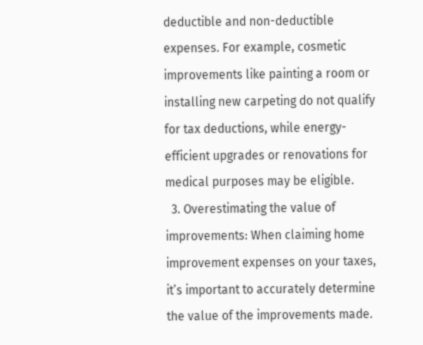deductible and non-deductible expenses. For example, cosmetic improvements like painting a room or installing new carpeting do not qualify for tax deductions, while energy-efficient upgrades or renovations for medical purposes may be eligible.
  3. Overestimating the value of improvements: When claiming home improvement expenses on your taxes, it’s important to accurately determine the value of the improvements made.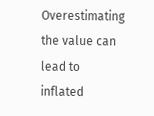Overestimating the value can lead to inflated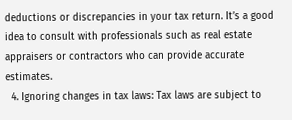deductions or discrepancies in your tax return. It’s a good idea to consult with professionals such as real estate appraisers or contractors who can provide accurate estimates.
  4. Ignoring changes in tax laws: Tax laws are subject to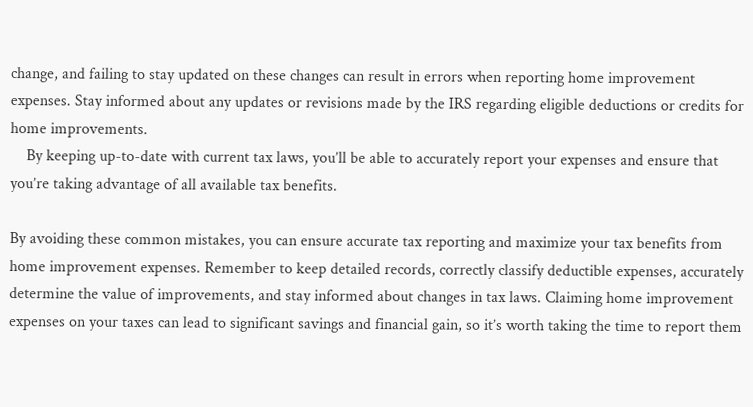change, and failing to stay updated on these changes can result in errors when reporting home improvement expenses. Stay informed about any updates or revisions made by the IRS regarding eligible deductions or credits for home improvements.
    By keeping up-to-date with current tax laws, you’ll be able to accurately report your expenses and ensure that you’re taking advantage of all available tax benefits.

By avoiding these common mistakes, you can ensure accurate tax reporting and maximize your tax benefits from home improvement expenses. Remember to keep detailed records, correctly classify deductible expenses, accurately determine the value of improvements, and stay informed about changes in tax laws. Claiming home improvement expenses on your taxes can lead to significant savings and financial gain, so it’s worth taking the time to report them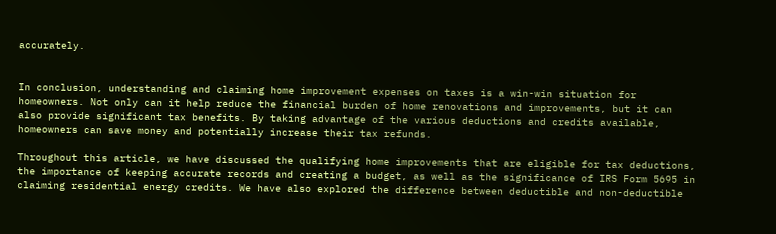accurately.


In conclusion, understanding and claiming home improvement expenses on taxes is a win-win situation for homeowners. Not only can it help reduce the financial burden of home renovations and improvements, but it can also provide significant tax benefits. By taking advantage of the various deductions and credits available, homeowners can save money and potentially increase their tax refunds.

Throughout this article, we have discussed the qualifying home improvements that are eligible for tax deductions, the importance of keeping accurate records and creating a budget, as well as the significance of IRS Form 5695 in claiming residential energy credits. We have also explored the difference between deductible and non-deductible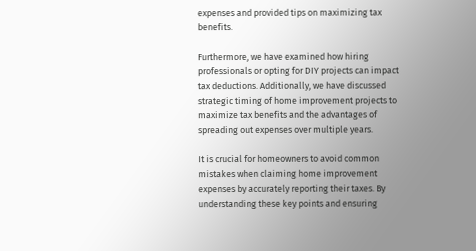expenses and provided tips on maximizing tax benefits.

Furthermore, we have examined how hiring professionals or opting for DIY projects can impact tax deductions. Additionally, we have discussed strategic timing of home improvement projects to maximize tax benefits and the advantages of spreading out expenses over multiple years.

It is crucial for homeowners to avoid common mistakes when claiming home improvement expenses by accurately reporting their taxes. By understanding these key points and ensuring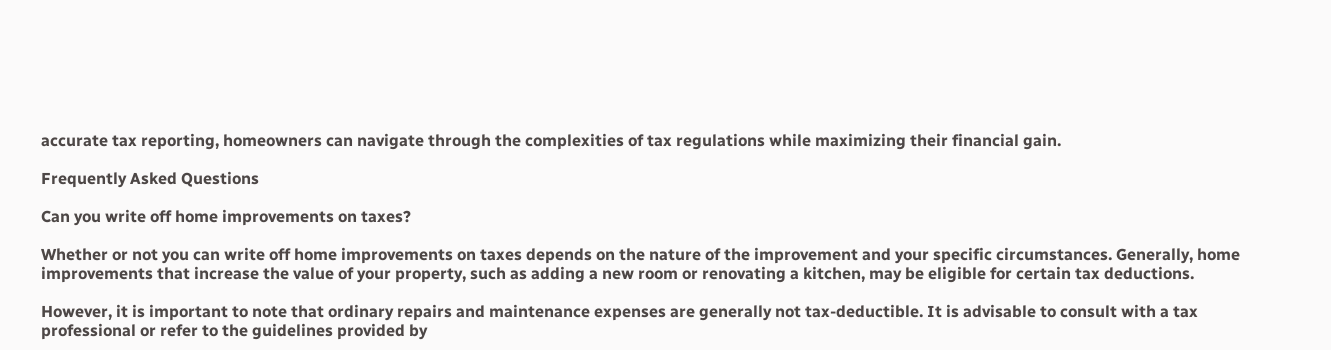accurate tax reporting, homeowners can navigate through the complexities of tax regulations while maximizing their financial gain.

Frequently Asked Questions

Can you write off home improvements on taxes?

Whether or not you can write off home improvements on taxes depends on the nature of the improvement and your specific circumstances. Generally, home improvements that increase the value of your property, such as adding a new room or renovating a kitchen, may be eligible for certain tax deductions.

However, it is important to note that ordinary repairs and maintenance expenses are generally not tax-deductible. It is advisable to consult with a tax professional or refer to the guidelines provided by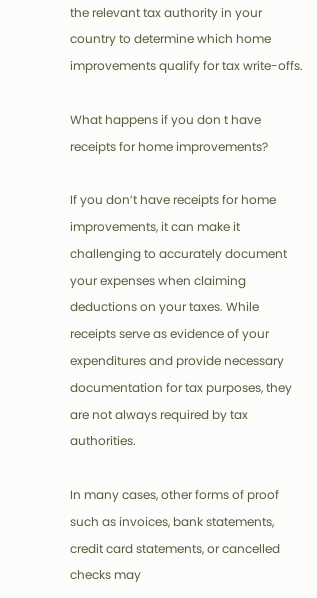the relevant tax authority in your country to determine which home improvements qualify for tax write-offs.

What happens if you don t have receipts for home improvements?

If you don’t have receipts for home improvements, it can make it challenging to accurately document your expenses when claiming deductions on your taxes. While receipts serve as evidence of your expenditures and provide necessary documentation for tax purposes, they are not always required by tax authorities.

In many cases, other forms of proof such as invoices, bank statements, credit card statements, or cancelled checks may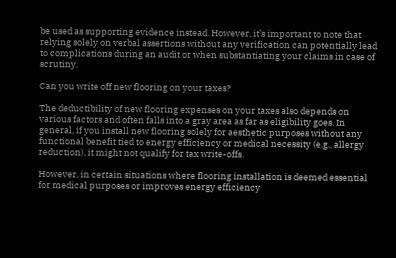be used as supporting evidence instead. However, it’s important to note that relying solely on verbal assertions without any verification can potentially lead to complications during an audit or when substantiating your claims in case of scrutiny.

Can you write off new flooring on your taxes?

The deductibility of new flooring expenses on your taxes also depends on various factors and often falls into a gray area as far as eligibility goes. In general, if you install new flooring solely for aesthetic purposes without any functional benefit tied to energy efficiency or medical necessity (e.g., allergy reduction), it might not qualify for tax write-offs.

However, in certain situations where flooring installation is deemed essential for medical purposes or improves energy efficiency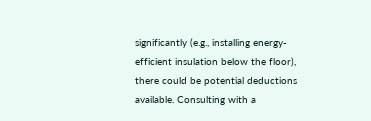significantly (e.g., installing energy-efficient insulation below the floor), there could be potential deductions available. Consulting with a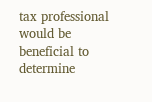tax professional would be beneficial to determine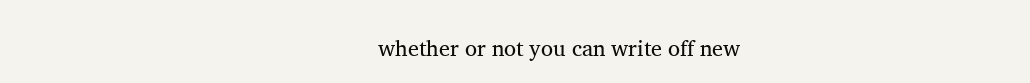whether or not you can write off new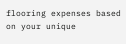flooring expenses based on your unique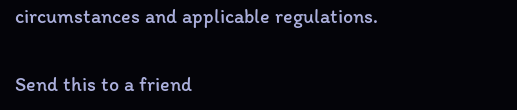circumstances and applicable regulations.

Send this to a friend